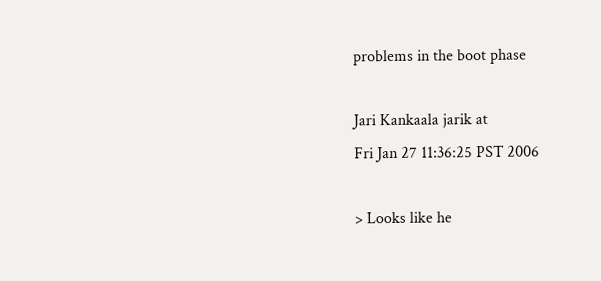problems in the boot phase

Jari Kankaala jarik at
Fri Jan 27 11:36:25 PST 2006

> Looks like he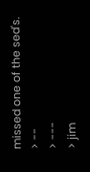missed one of the sed's.
> --
> ---
> jim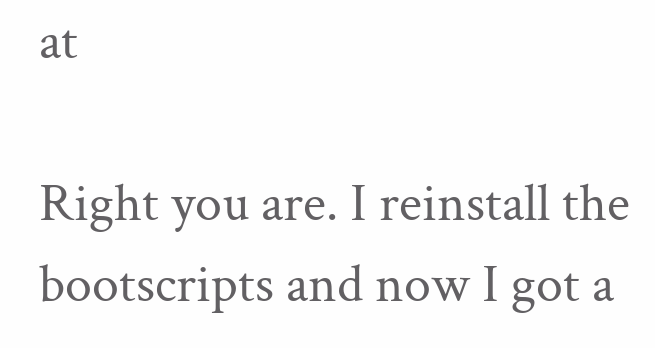at

Right you are. I reinstall the bootscripts and now I got a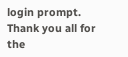login prompt. Thank you all for the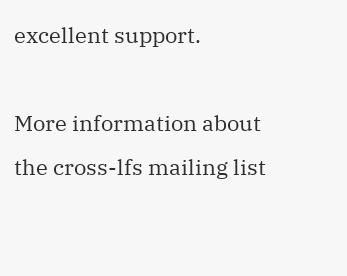excellent support.

More information about the cross-lfs mailing list